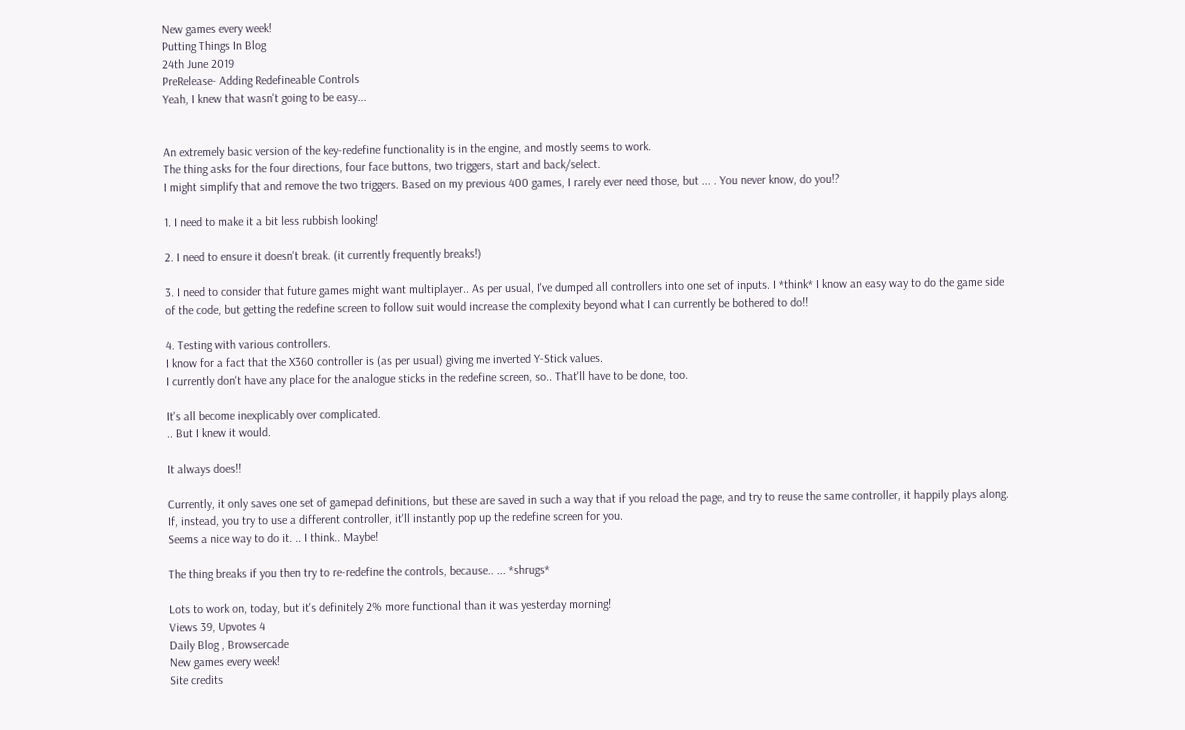New games every week!
Putting Things In Blog
24th June 2019
PreRelease- Adding Redefineable Controls
Yeah, I knew that wasn't going to be easy...


An extremely basic version of the key-redefine functionality is in the engine, and mostly seems to work.
The thing asks for the four directions, four face buttons, two triggers, start and back/select.
I might simplify that and remove the two triggers. Based on my previous 400 games, I rarely ever need those, but ... . You never know, do you!?

1. I need to make it a bit less rubbish looking!

2. I need to ensure it doesn't break. (it currently frequently breaks!)

3. I need to consider that future games might want multiplayer.. As per usual, I've dumped all controllers into one set of inputs. I *think* I know an easy way to do the game side of the code, but getting the redefine screen to follow suit would increase the complexity beyond what I can currently be bothered to do!!

4. Testing with various controllers.
I know for a fact that the X360 controller is (as per usual) giving me inverted Y-Stick values.
I currently don't have any place for the analogue sticks in the redefine screen, so.. That'll have to be done, too.

It's all become inexplicably over complicated.
.. But I knew it would.

It always does!!

Currently, it only saves one set of gamepad definitions, but these are saved in such a way that if you reload the page, and try to reuse the same controller, it happily plays along.
If, instead, you try to use a different controller, it'll instantly pop up the redefine screen for you.
Seems a nice way to do it. .. I think.. Maybe!

The thing breaks if you then try to re-redefine the controls, because.. ... *shrugs*

Lots to work on, today, but it's definitely 2% more functional than it was yesterday morning!
Views 39, Upvotes 4
Daily Blog , Browsercade
New games every week!
Site credits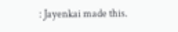: Jayenkai made this.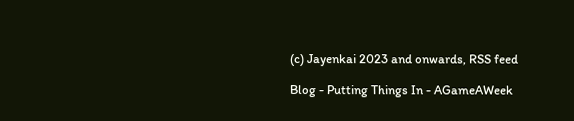(c) Jayenkai 2023 and onwards, RSS feed

Blog - Putting Things In - AGameAWeek